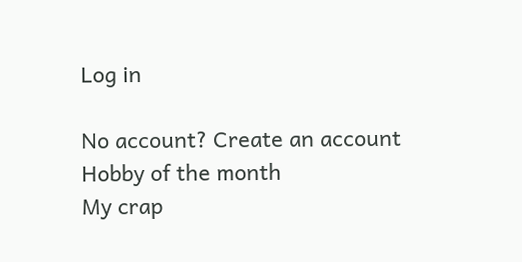Log in

No account? Create an account
Hobby of the month
My crap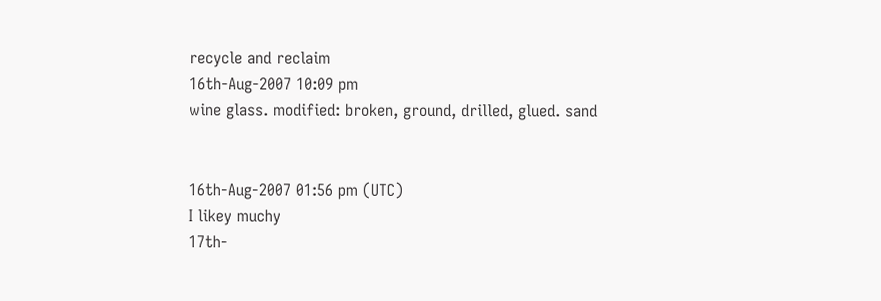recycle and reclaim
16th-Aug-2007 10:09 pm
wine glass. modified: broken, ground, drilled, glued. sand


16th-Aug-2007 01:56 pm (UTC)
I likey muchy
17th-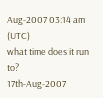Aug-2007 03:14 am (UTC)
what time does it run to?
17th-Aug-2007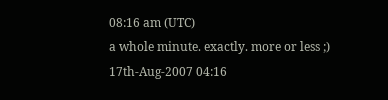08:16 am (UTC)
a whole minute. exactly. more or less ;)
17th-Aug-2007 04:16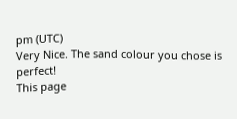pm (UTC)
Very Nice. The sand colour you chose is perfect!
This page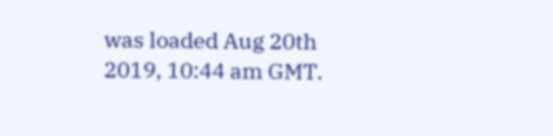was loaded Aug 20th 2019, 10:44 am GMT.